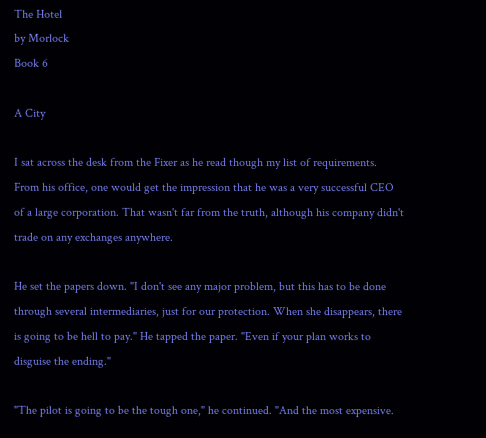The Hotel
by Morlock
Book 6

A City

I sat across the desk from the Fixer as he read though my list of requirements. From his office, one would get the impression that he was a very successful CEO of a large corporation. That wasn't far from the truth, although his company didn't trade on any exchanges anywhere.

He set the papers down. "I don't see any major problem, but this has to be done through several intermediaries, just for our protection. When she disappears, there is going to be hell to pay." He tapped the paper. "Even if your plan works to disguise the ending."

"The pilot is going to be the tough one," he continued. "And the most expensive.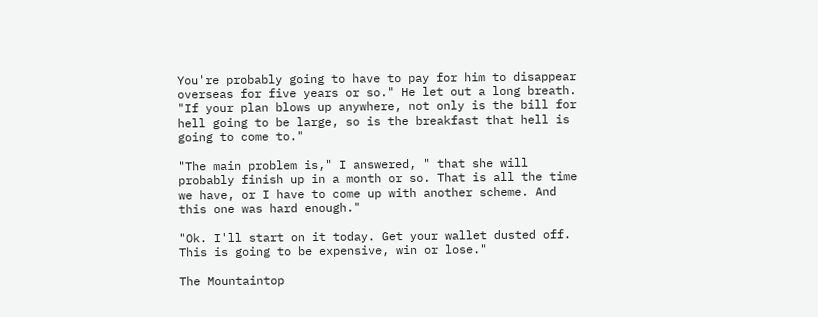You're probably going to have to pay for him to disappear overseas for five years or so." He let out a long breath. "If your plan blows up anywhere, not only is the bill for hell going to be large, so is the breakfast that hell is going to come to."

"The main problem is," I answered, " that she will probably finish up in a month or so. That is all the time we have, or I have to come up with another scheme. And this one was hard enough."

"Ok. I'll start on it today. Get your wallet dusted off. This is going to be expensive, win or lose."

The Mountaintop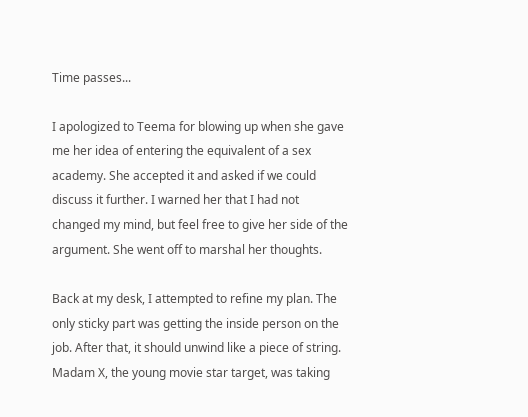Time passes...

I apologized to Teema for blowing up when she gave me her idea of entering the equivalent of a sex academy. She accepted it and asked if we could discuss it further. I warned her that I had not changed my mind, but feel free to give her side of the argument. She went off to marshal her thoughts.

Back at my desk, I attempted to refine my plan. The only sticky part was getting the inside person on the job. After that, it should unwind like a piece of string. Madam X, the young movie star target, was taking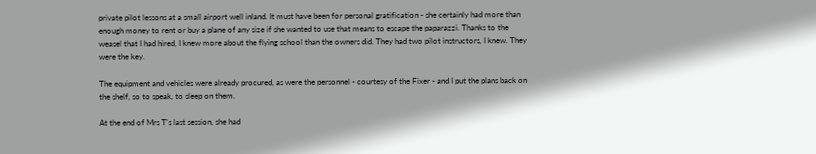private pilot lessons at a small airport well inland. It must have been for personal gratification - she certainly had more than enough money to rent or buy a plane of any size if she wanted to use that means to escape the paparazzi. Thanks to the weasel that I had hired, I knew more about the flying school than the owners did. They had two pilot instructors, I knew. They were the key.

The equipment and vehicles were already procured, as were the personnel - courtesy of the Fixer - and I put the plans back on the shelf, so to speak, to sleep on them.

At the end of Mrs T's last session, she had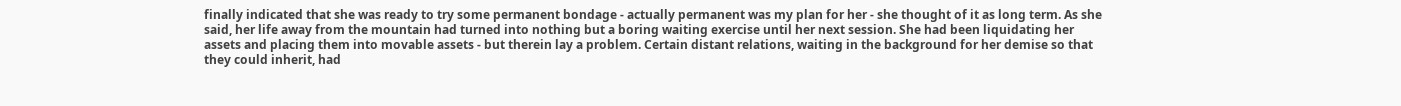finally indicated that she was ready to try some permanent bondage - actually permanent was my plan for her - she thought of it as long term. As she said, her life away from the mountain had turned into nothing but a boring waiting exercise until her next session. She had been liquidating her assets and placing them into movable assets - but therein lay a problem. Certain distant relations, waiting in the background for her demise so that they could inherit, had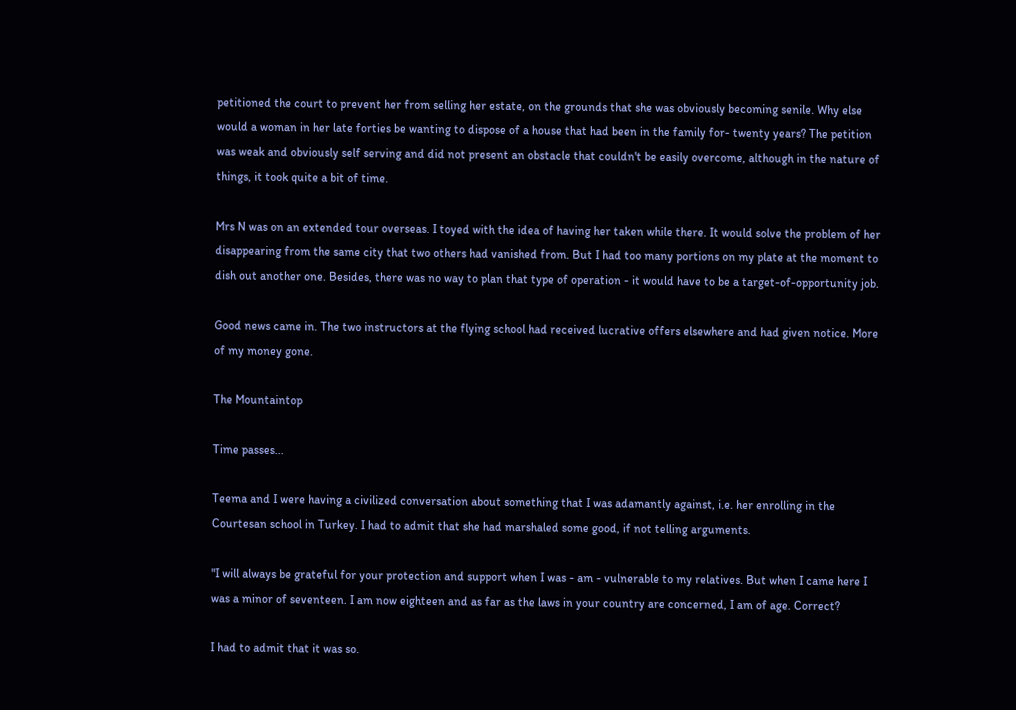petitioned the court to prevent her from selling her estate, on the grounds that she was obviously becoming senile. Why else would a woman in her late forties be wanting to dispose of a house that had been in the family for- twenty years? The petition was weak and obviously self serving and did not present an obstacle that couldn't be easily overcome, although in the nature of things, it took quite a bit of time.

Mrs N was on an extended tour overseas. I toyed with the idea of having her taken while there. It would solve the problem of her disappearing from the same city that two others had vanished from. But I had too many portions on my plate at the moment to dish out another one. Besides, there was no way to plan that type of operation - it would have to be a target-of-opportunity job.

Good news came in. The two instructors at the flying school had received lucrative offers elsewhere and had given notice. More of my money gone.

The Mountaintop

Time passes...

Teema and I were having a civilized conversation about something that I was adamantly against, i.e. her enrolling in the Courtesan school in Turkey. I had to admit that she had marshaled some good, if not telling arguments.

"I will always be grateful for your protection and support when I was - am - vulnerable to my relatives. But when I came here I was a minor of seventeen. I am now eighteen and as far as the laws in your country are concerned, I am of age. Correct?

I had to admit that it was so.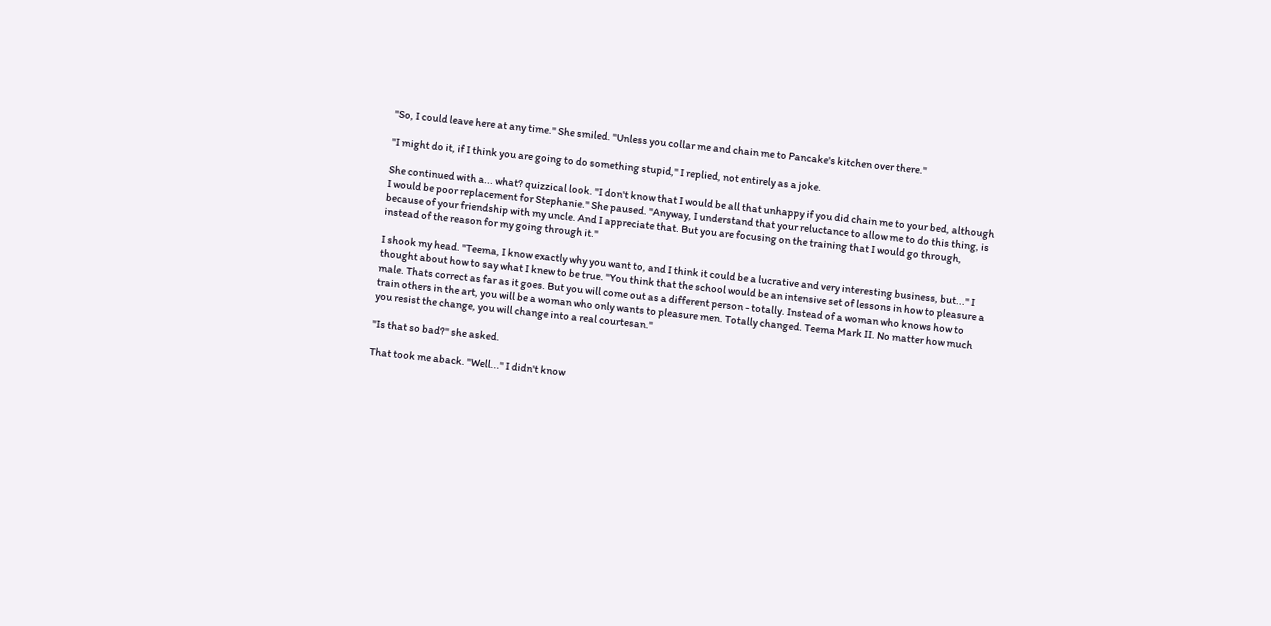"So, I could leave here at any time." She smiled. "Unless you collar me and chain me to Pancake's kitchen over there."

"I might do it, if I think you are going to do something stupid," I replied, not entirely as a joke.

She continued with a... what? quizzical look. "I don't know that I would be all that unhappy if you did chain me to your bed, although I would be poor replacement for Stephanie." She paused. "Anyway, I understand that your reluctance to allow me to do this thing, is because of your friendship with my uncle. And I appreciate that. But you are focusing on the training that I would go through, instead of the reason for my going through it."

I shook my head. "Teema, I know exactly why you want to, and I think it could be a lucrative and very interesting business, but..." I thought about how to say what I knew to be true. "You think that the school would be an intensive set of lessons in how to pleasure a male. Thats correct as far as it goes. But you will come out as a different person - totally. Instead of a woman who knows how to train others in the art, you will be a woman who only wants to pleasure men. Totally changed. Teema Mark II. No matter how much you resist the change, you will change into a real courtesan."

"Is that so bad?" she asked.

That took me aback. "Well..." I didn't know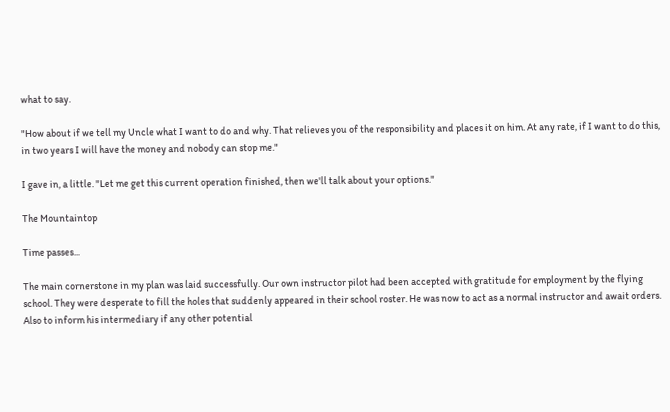what to say.

"How about if we tell my Uncle what I want to do and why. That relieves you of the responsibility and places it on him. At any rate, if I want to do this, in two years I will have the money and nobody can stop me."

I gave in, a little. "Let me get this current operation finished, then we'll talk about your options."

The Mountaintop

Time passes...

The main cornerstone in my plan was laid successfully. Our own instructor pilot had been accepted with gratitude for employment by the flying school. They were desperate to fill the holes that suddenly appeared in their school roster. He was now to act as a normal instructor and await orders. Also to inform his intermediary if any other potential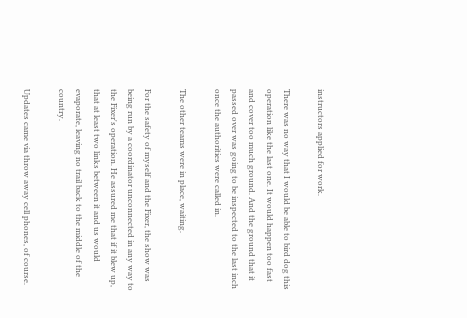instructors applied for work.

There was no way that I would be able to bird dog this operation like the last one. It would happen too fast and cover too much ground. And the ground that it passed over was going to be inspected to the last inch once the authorities were called in.

The other teams were in place, waiting.

For the safety of myself and the Fixer, the show was being run by a coordinator unconnected in any way to the Fixer's operation. He assured me that if it blew up, that at least two links between it and us would evaporate, leaving no trail back to the middle of the country.

Updates came via throw away cell phones, of course.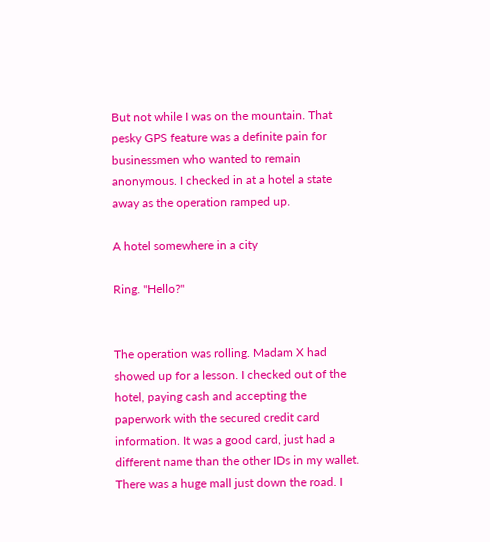But not while I was on the mountain. That pesky GPS feature was a definite pain for businessmen who wanted to remain anonymous. I checked in at a hotel a state away as the operation ramped up.

A hotel somewhere in a city

Ring. "Hello?"


The operation was rolling. Madam X had showed up for a lesson. I checked out of the hotel, paying cash and accepting the paperwork with the secured credit card information. It was a good card, just had a different name than the other IDs in my wallet. There was a huge mall just down the road. I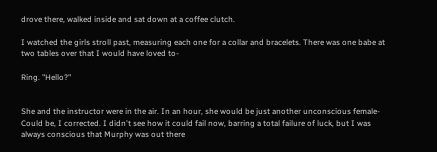drove there, walked inside and sat down at a coffee clutch.

I watched the girls stroll past, measuring each one for a collar and bracelets. There was one babe at two tables over that I would have loved to-

Ring. "Hello?"


She and the instructor were in the air. In an hour, she would be just another unconscious female- Could be, I corrected. I didn't see how it could fail now, barring a total failure of luck, but I was always conscious that Murphy was out there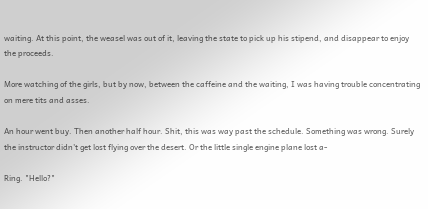waiting. At this point, the weasel was out of it, leaving the state to pick up his stipend, and disappear to enjoy the proceeds.

More watching of the girls, but by now, between the caffeine and the waiting, I was having trouble concentrating on mere tits and asses.

An hour went buy. Then another half hour. Shit, this was way past the schedule. Something was wrong. Surely the instructor didn't get lost flying over the desert. Or the little single engine plane lost a-

Ring. "Hello?"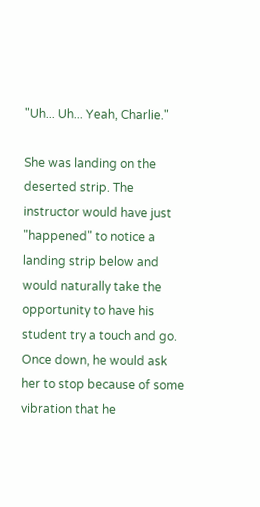"Uh... Uh... Yeah, Charlie."

She was landing on the deserted strip. The instructor would have just "happened" to notice a landing strip below and would naturally take the opportunity to have his student try a touch and go. Once down, he would ask her to stop because of some vibration that he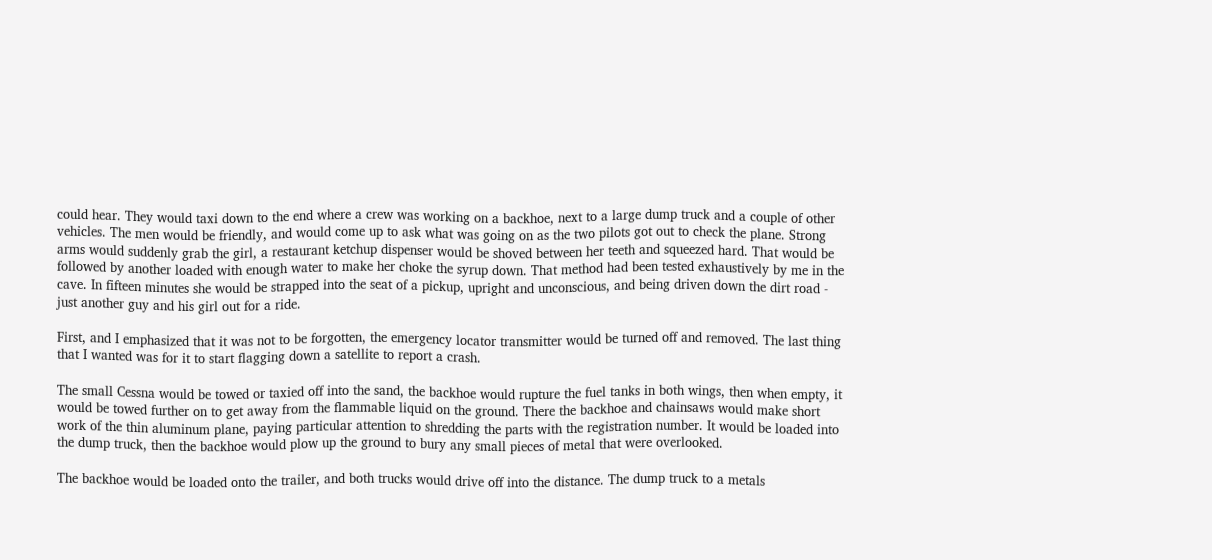could hear. They would taxi down to the end where a crew was working on a backhoe, next to a large dump truck and a couple of other vehicles. The men would be friendly, and would come up to ask what was going on as the two pilots got out to check the plane. Strong arms would suddenly grab the girl, a restaurant ketchup dispenser would be shoved between her teeth and squeezed hard. That would be followed by another loaded with enough water to make her choke the syrup down. That method had been tested exhaustively by me in the cave. In fifteen minutes she would be strapped into the seat of a pickup, upright and unconscious, and being driven down the dirt road - just another guy and his girl out for a ride.

First, and I emphasized that it was not to be forgotten, the emergency locator transmitter would be turned off and removed. The last thing that I wanted was for it to start flagging down a satellite to report a crash.

The small Cessna would be towed or taxied off into the sand, the backhoe would rupture the fuel tanks in both wings, then when empty, it would be towed further on to get away from the flammable liquid on the ground. There the backhoe and chainsaws would make short work of the thin aluminum plane, paying particular attention to shredding the parts with the registration number. It would be loaded into the dump truck, then the backhoe would plow up the ground to bury any small pieces of metal that were overlooked.

The backhoe would be loaded onto the trailer, and both trucks would drive off into the distance. The dump truck to a metals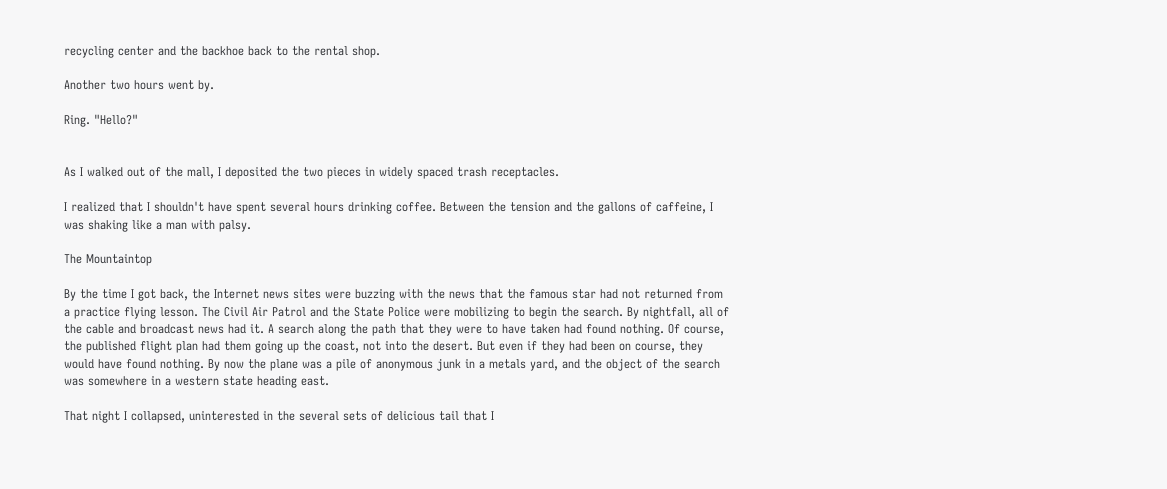recycling center and the backhoe back to the rental shop.

Another two hours went by.

Ring. "Hello?"


As I walked out of the mall, I deposited the two pieces in widely spaced trash receptacles.

I realized that I shouldn't have spent several hours drinking coffee. Between the tension and the gallons of caffeine, I was shaking like a man with palsy.

The Mountaintop

By the time I got back, the Internet news sites were buzzing with the news that the famous star had not returned from a practice flying lesson. The Civil Air Patrol and the State Police were mobilizing to begin the search. By nightfall, all of the cable and broadcast news had it. A search along the path that they were to have taken had found nothing. Of course, the published flight plan had them going up the coast, not into the desert. But even if they had been on course, they would have found nothing. By now the plane was a pile of anonymous junk in a metals yard, and the object of the search was somewhere in a western state heading east.

That night I collapsed, uninterested in the several sets of delicious tail that I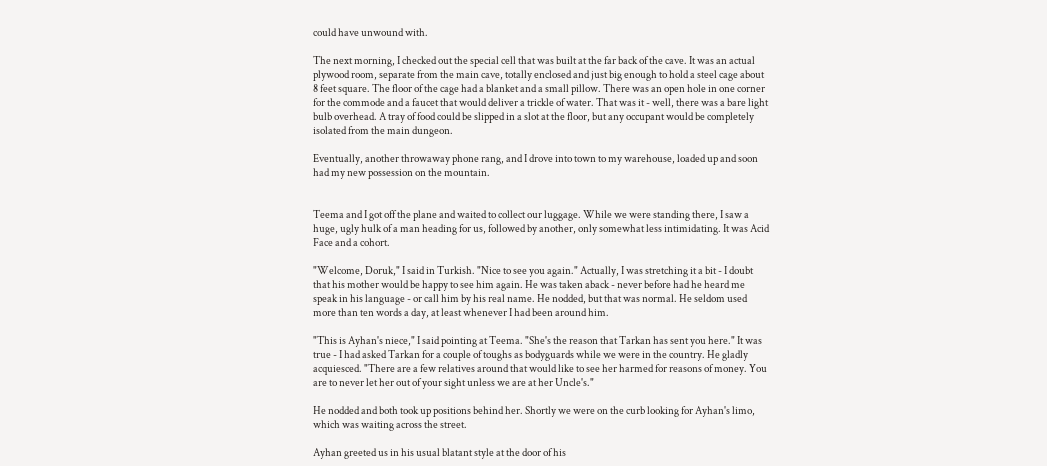could have unwound with.

The next morning, I checked out the special cell that was built at the far back of the cave. It was an actual plywood room, separate from the main cave, totally enclosed and just big enough to hold a steel cage about 8 feet square. The floor of the cage had a blanket and a small pillow. There was an open hole in one corner for the commode and a faucet that would deliver a trickle of water. That was it - well, there was a bare light bulb overhead. A tray of food could be slipped in a slot at the floor, but any occupant would be completely isolated from the main dungeon.

Eventually, another throwaway phone rang, and I drove into town to my warehouse, loaded up and soon had my new possession on the mountain.


Teema and I got off the plane and waited to collect our luggage. While we were standing there, I saw a huge, ugly hulk of a man heading for us, followed by another, only somewhat less intimidating. It was Acid Face and a cohort.

"Welcome, Doruk," I said in Turkish. "Nice to see you again." Actually, I was stretching it a bit - I doubt that his mother would be happy to see him again. He was taken aback - never before had he heard me speak in his language - or call him by his real name. He nodded, but that was normal. He seldom used more than ten words a day, at least whenever I had been around him.

"This is Ayhan's niece," I said pointing at Teema. "She's the reason that Tarkan has sent you here." It was true - I had asked Tarkan for a couple of toughs as bodyguards while we were in the country. He gladly acquiesced. "There are a few relatives around that would like to see her harmed for reasons of money. You are to never let her out of your sight unless we are at her Uncle's."

He nodded and both took up positions behind her. Shortly we were on the curb looking for Ayhan's limo, which was waiting across the street.

Ayhan greeted us in his usual blatant style at the door of his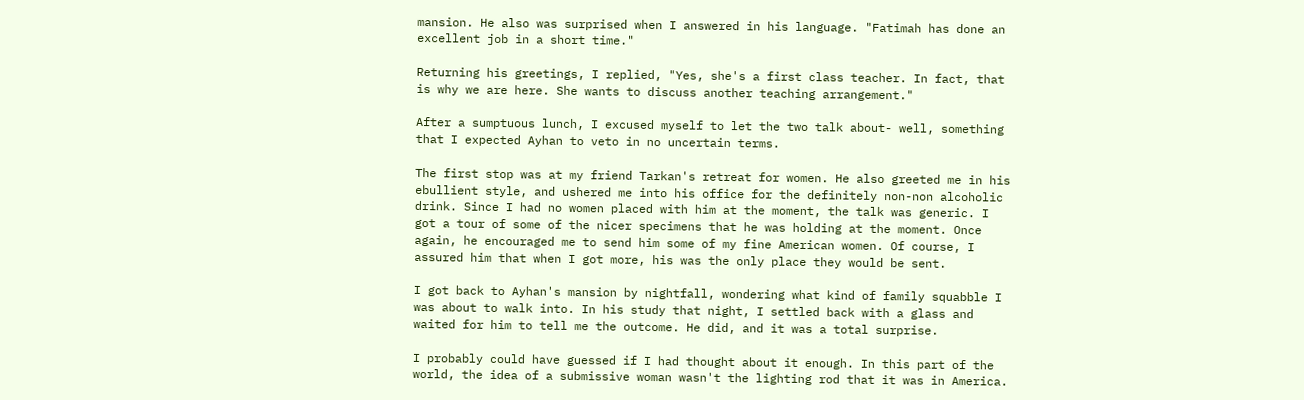mansion. He also was surprised when I answered in his language. "Fatimah has done an excellent job in a short time."

Returning his greetings, I replied, "Yes, she's a first class teacher. In fact, that is why we are here. She wants to discuss another teaching arrangement."

After a sumptuous lunch, I excused myself to let the two talk about- well, something that I expected Ayhan to veto in no uncertain terms.

The first stop was at my friend Tarkan's retreat for women. He also greeted me in his ebullient style, and ushered me into his office for the definitely non-non alcoholic drink. Since I had no women placed with him at the moment, the talk was generic. I got a tour of some of the nicer specimens that he was holding at the moment. Once again, he encouraged me to send him some of my fine American women. Of course, I assured him that when I got more, his was the only place they would be sent.

I got back to Ayhan's mansion by nightfall, wondering what kind of family squabble I was about to walk into. In his study that night, I settled back with a glass and waited for him to tell me the outcome. He did, and it was a total surprise.

I probably could have guessed if I had thought about it enough. In this part of the world, the idea of a submissive woman wasn't the lighting rod that it was in America.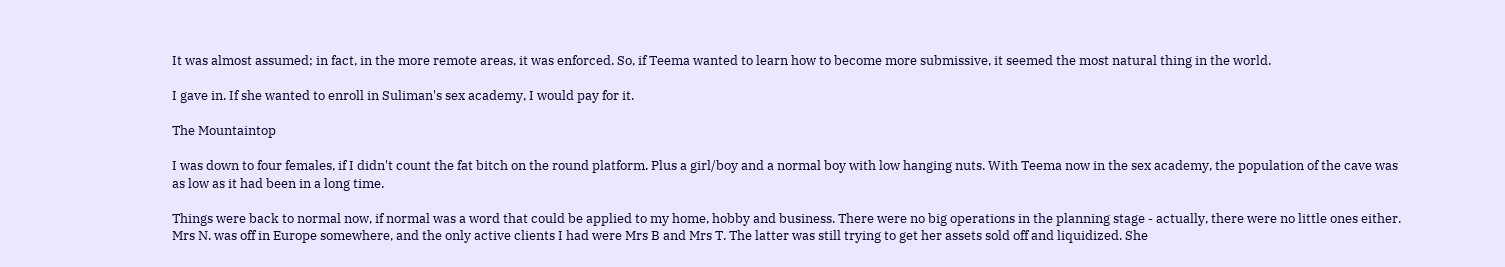It was almost assumed; in fact, in the more remote areas, it was enforced. So, if Teema wanted to learn how to become more submissive, it seemed the most natural thing in the world.

I gave in. If she wanted to enroll in Suliman's sex academy, I would pay for it.

The Mountaintop

I was down to four females, if I didn't count the fat bitch on the round platform. Plus a girl/boy and a normal boy with low hanging nuts. With Teema now in the sex academy, the population of the cave was as low as it had been in a long time.

Things were back to normal now, if normal was a word that could be applied to my home, hobby and business. There were no big operations in the planning stage - actually, there were no little ones either. Mrs N. was off in Europe somewhere, and the only active clients I had were Mrs B and Mrs T. The latter was still trying to get her assets sold off and liquidized. She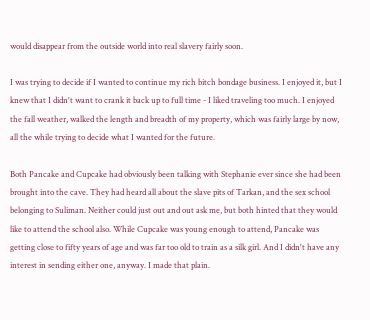would disappear from the outside world into real slavery fairly soon.

I was trying to decide if I wanted to continue my rich bitch bondage business. I enjoyed it, but I knew that I didn't want to crank it back up to full time - I liked traveling too much. I enjoyed the fall weather, walked the length and breadth of my property, which was fairly large by now, all the while trying to decide what I wanted for the future.

Both Pancake and Cupcake had obviously been talking with Stephanie ever since she had been brought into the cave. They had heard all about the slave pits of Tarkan, and the sex school belonging to Suliman. Neither could just out and out ask me, but both hinted that they would like to attend the school also. While Cupcake was young enough to attend, Pancake was getting close to fifty years of age and was far too old to train as a silk girl. And I didn't have any interest in sending either one, anyway. I made that plain.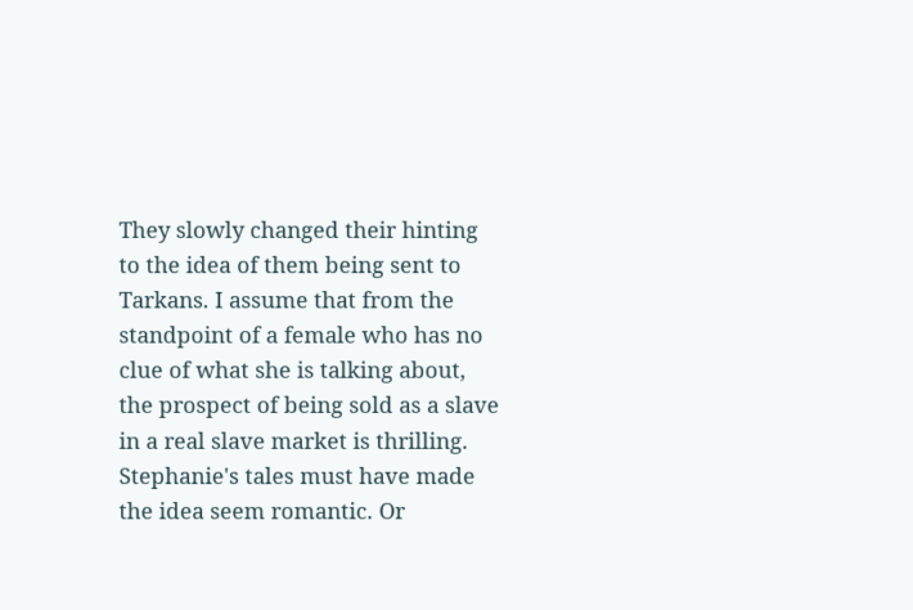They slowly changed their hinting to the idea of them being sent to Tarkans. I assume that from the standpoint of a female who has no clue of what she is talking about, the prospect of being sold as a slave in a real slave market is thrilling. Stephanie's tales must have made the idea seem romantic. Or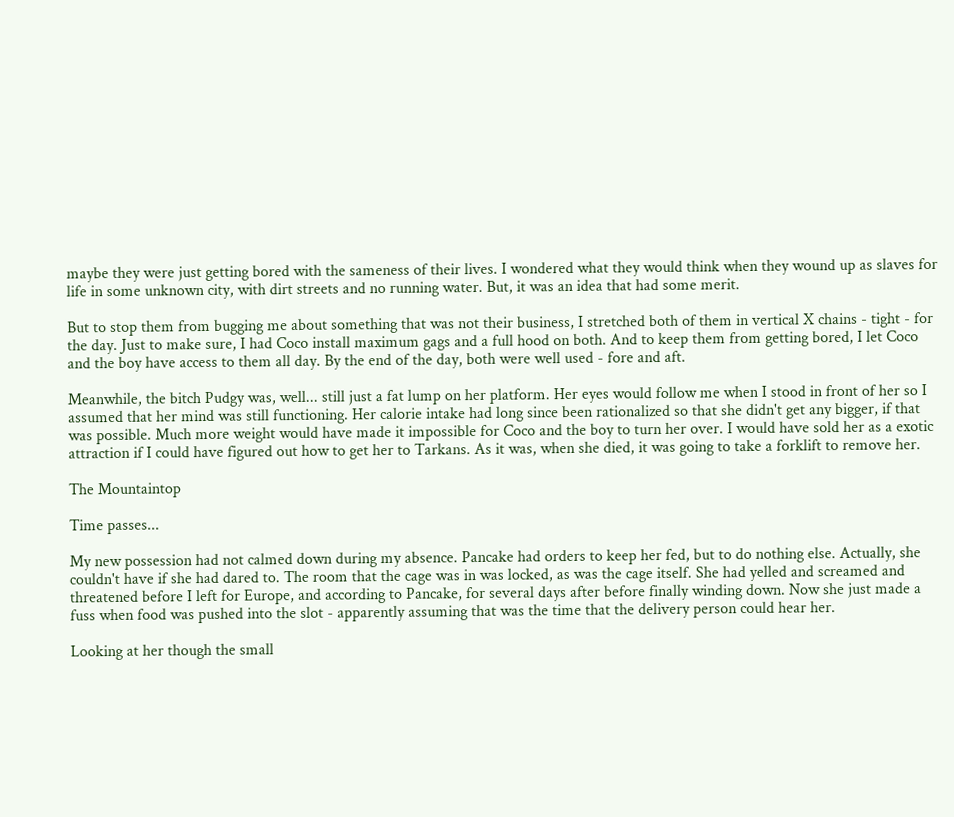maybe they were just getting bored with the sameness of their lives. I wondered what they would think when they wound up as slaves for life in some unknown city, with dirt streets and no running water. But, it was an idea that had some merit.

But to stop them from bugging me about something that was not their business, I stretched both of them in vertical X chains - tight - for the day. Just to make sure, I had Coco install maximum gags and a full hood on both. And to keep them from getting bored, I let Coco and the boy have access to them all day. By the end of the day, both were well used - fore and aft.

Meanwhile, the bitch Pudgy was, well... still just a fat lump on her platform. Her eyes would follow me when I stood in front of her so I assumed that her mind was still functioning. Her calorie intake had long since been rationalized so that she didn't get any bigger, if that was possible. Much more weight would have made it impossible for Coco and the boy to turn her over. I would have sold her as a exotic attraction if I could have figured out how to get her to Tarkans. As it was, when she died, it was going to take a forklift to remove her.

The Mountaintop

Time passes...

My new possession had not calmed down during my absence. Pancake had orders to keep her fed, but to do nothing else. Actually, she couldn't have if she had dared to. The room that the cage was in was locked, as was the cage itself. She had yelled and screamed and threatened before I left for Europe, and according to Pancake, for several days after before finally winding down. Now she just made a fuss when food was pushed into the slot - apparently assuming that was the time that the delivery person could hear her.

Looking at her though the small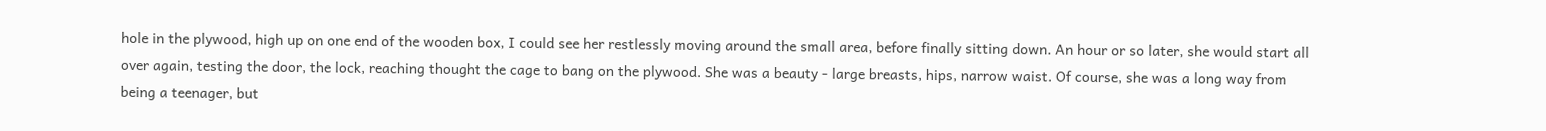hole in the plywood, high up on one end of the wooden box, I could see her restlessly moving around the small area, before finally sitting down. An hour or so later, she would start all over again, testing the door, the lock, reaching thought the cage to bang on the plywood. She was a beauty - large breasts, hips, narrow waist. Of course, she was a long way from being a teenager, but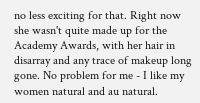no less exciting for that. Right now she wasn't quite made up for the Academy Awards, with her hair in disarray and any trace of makeup long gone. No problem for me - I like my women natural and au natural.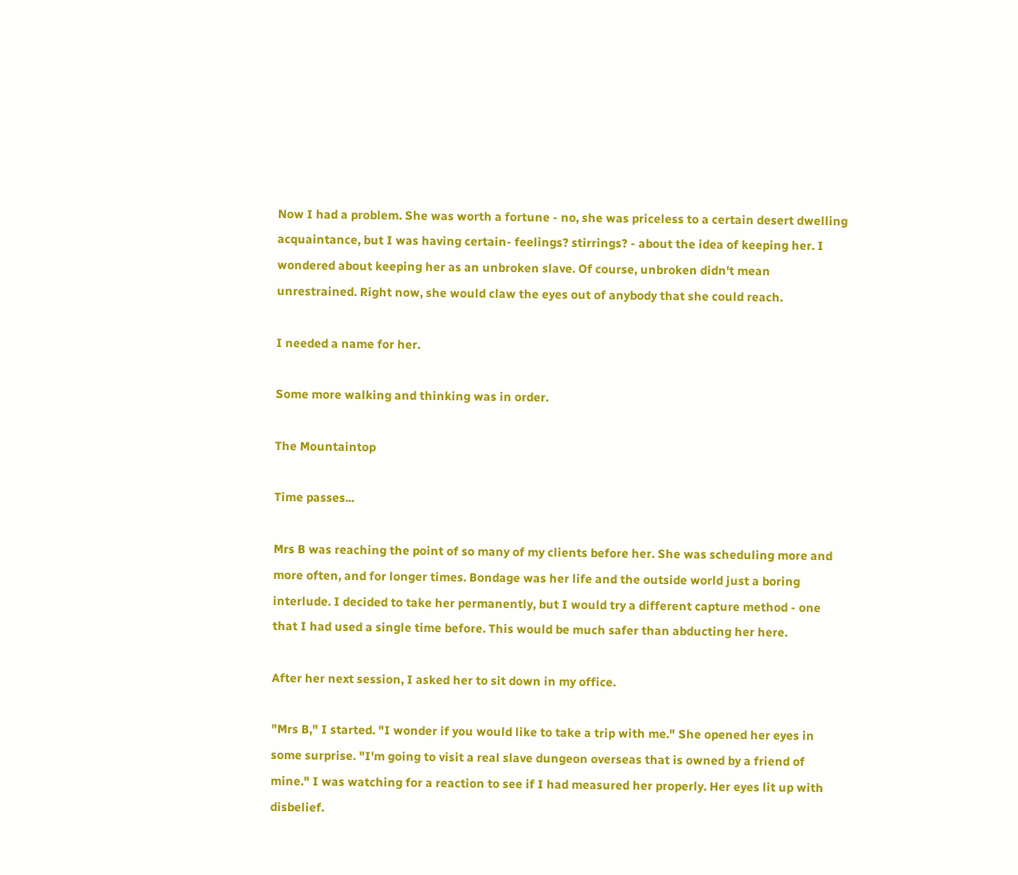Now I had a problem. She was worth a fortune - no, she was priceless to a certain desert dwelling acquaintance, but I was having certain- feelings? stirrings? - about the idea of keeping her. I wondered about keeping her as an unbroken slave. Of course, unbroken didn't mean unrestrained. Right now, she would claw the eyes out of anybody that she could reach.

I needed a name for her.

Some more walking and thinking was in order.

The Mountaintop

Time passes...

Mrs B was reaching the point of so many of my clients before her. She was scheduling more and more often, and for longer times. Bondage was her life and the outside world just a boring interlude. I decided to take her permanently, but I would try a different capture method - one that I had used a single time before. This would be much safer than abducting her here.

After her next session, I asked her to sit down in my office.

"Mrs B," I started. "I wonder if you would like to take a trip with me." She opened her eyes in some surprise. "I'm going to visit a real slave dungeon overseas that is owned by a friend of mine." I was watching for a reaction to see if I had measured her properly. Her eyes lit up with disbelief.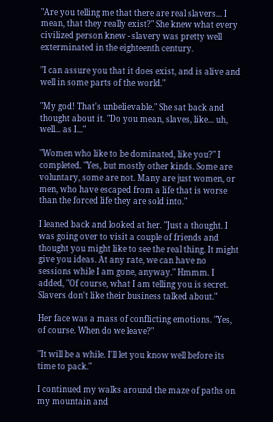"Are you telling me that there are real slavers... I mean, that they really exist?" She knew what every civilized person knew - slavery was pretty well exterminated in the eighteenth century.

"I can assure you that it does exist, and is alive and well in some parts of the world."

"My god! That's unbelievable." She sat back and thought about it. "Do you mean, slaves, like... uh, well... as I..."

"Women who like to be dominated, like you?" I completed. "Yes, but mostly other kinds. Some are voluntary, some are not. Many are just women, or men, who have escaped from a life that is worse than the forced life they are sold into."

I leaned back and looked at her. "Just a thought. I was going over to visit a couple of friends and thought you might like to see the real thing. It might give you ideas. At any rate, we can have no sessions while I am gone, anyway." Hmmm. I added, "Of course, what I am telling you is secret. Slavers don't like their business talked about."

Her face was a mass of conflicting emotions. "Yes, of course. When do we leave?"

"It will be a while. I'll let you know well before its time to pack."

I continued my walks around the maze of paths on my mountain and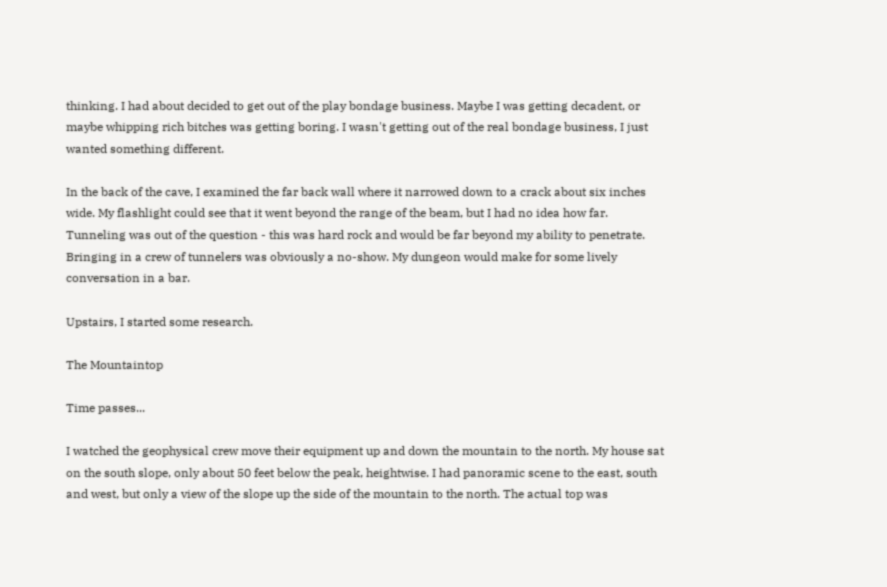thinking. I had about decided to get out of the play bondage business. Maybe I was getting decadent, or maybe whipping rich bitches was getting boring. I wasn't getting out of the real bondage business, I just wanted something different.

In the back of the cave, I examined the far back wall where it narrowed down to a crack about six inches wide. My flashlight could see that it went beyond the range of the beam, but I had no idea how far. Tunneling was out of the question - this was hard rock and would be far beyond my ability to penetrate. Bringing in a crew of tunnelers was obviously a no-show. My dungeon would make for some lively conversation in a bar.

Upstairs, I started some research.

The Mountaintop

Time passes...

I watched the geophysical crew move their equipment up and down the mountain to the north. My house sat on the south slope, only about 50 feet below the peak, heightwise. I had panoramic scene to the east, south and west, but only a view of the slope up the side of the mountain to the north. The actual top was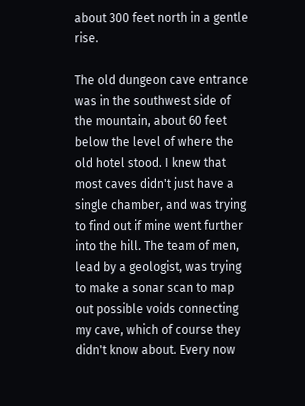about 300 feet north in a gentle rise.

The old dungeon cave entrance was in the southwest side of the mountain, about 60 feet below the level of where the old hotel stood. I knew that most caves didn't just have a single chamber, and was trying to find out if mine went further into the hill. The team of men, lead by a geologist, was trying to make a sonar scan to map out possible voids connecting my cave, which of course they didn't know about. Every now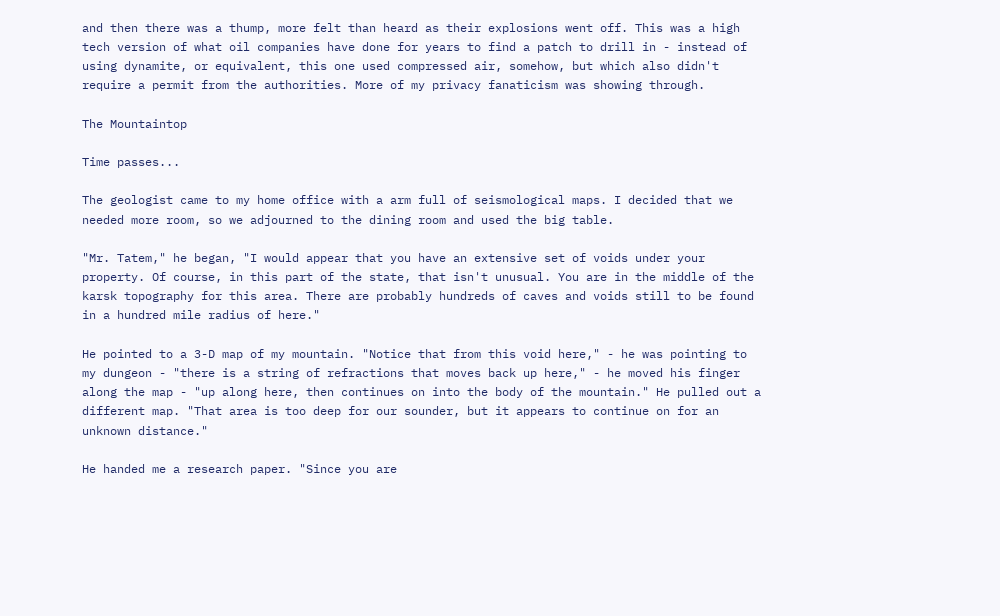and then there was a thump, more felt than heard as their explosions went off. This was a high tech version of what oil companies have done for years to find a patch to drill in - instead of using dynamite, or equivalent, this one used compressed air, somehow, but which also didn't require a permit from the authorities. More of my privacy fanaticism was showing through.

The Mountaintop

Time passes...

The geologist came to my home office with a arm full of seismological maps. I decided that we needed more room, so we adjourned to the dining room and used the big table.

"Mr. Tatem," he began, "I would appear that you have an extensive set of voids under your property. Of course, in this part of the state, that isn't unusual. You are in the middle of the karsk topography for this area. There are probably hundreds of caves and voids still to be found in a hundred mile radius of here."

He pointed to a 3-D map of my mountain. "Notice that from this void here," - he was pointing to my dungeon - "there is a string of refractions that moves back up here," - he moved his finger along the map - "up along here, then continues on into the body of the mountain." He pulled out a different map. "That area is too deep for our sounder, but it appears to continue on for an unknown distance."

He handed me a research paper. "Since you are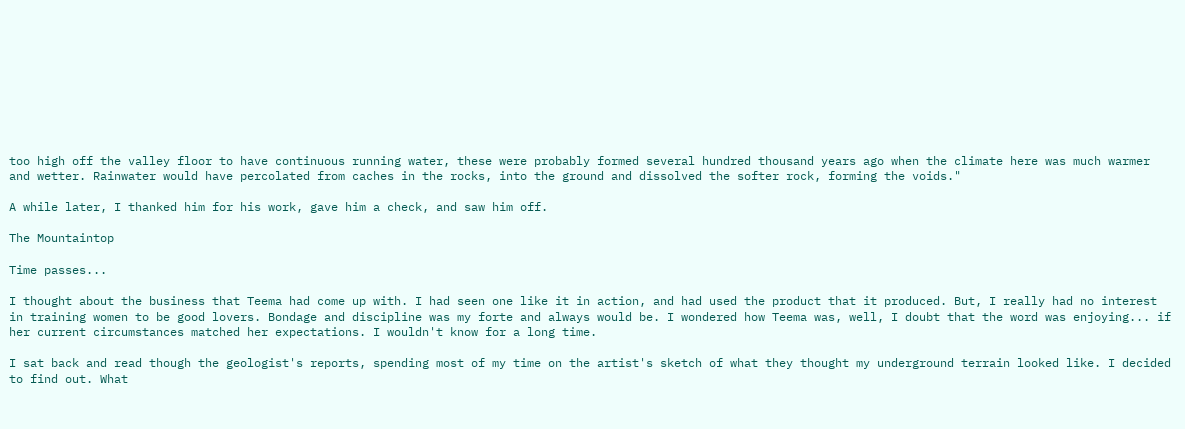too high off the valley floor to have continuous running water, these were probably formed several hundred thousand years ago when the climate here was much warmer and wetter. Rainwater would have percolated from caches in the rocks, into the ground and dissolved the softer rock, forming the voids."

A while later, I thanked him for his work, gave him a check, and saw him off.

The Mountaintop

Time passes...

I thought about the business that Teema had come up with. I had seen one like it in action, and had used the product that it produced. But, I really had no interest in training women to be good lovers. Bondage and discipline was my forte and always would be. I wondered how Teema was, well, I doubt that the word was enjoying... if her current circumstances matched her expectations. I wouldn't know for a long time.

I sat back and read though the geologist's reports, spending most of my time on the artist's sketch of what they thought my underground terrain looked like. I decided to find out. What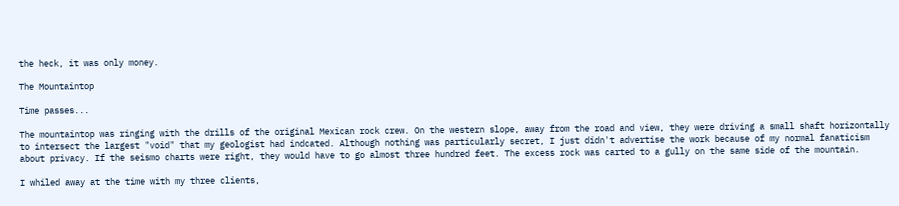the heck, it was only money.

The Mountaintop

Time passes...

The mountaintop was ringing with the drills of the original Mexican rock crew. On the western slope, away from the road and view, they were driving a small shaft horizontally to intersect the largest "void" that my geologist had indcated. Although nothing was particularly secret, I just didn't advertise the work because of my normal fanaticism about privacy. If the seismo charts were right, they would have to go almost three hundred feet. The excess rock was carted to a gully on the same side of the mountain.

I whiled away at the time with my three clients,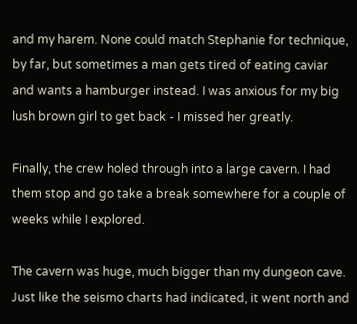and my harem. None could match Stephanie for technique, by far, but sometimes a man gets tired of eating caviar and wants a hamburger instead. I was anxious for my big lush brown girl to get back - I missed her greatly.

Finally, the crew holed through into a large cavern. I had them stop and go take a break somewhere for a couple of weeks while I explored.

The cavern was huge, much bigger than my dungeon cave. Just like the seismo charts had indicated, it went north and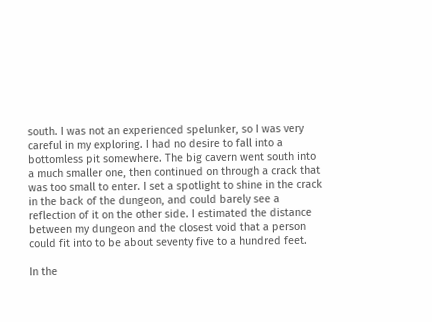south. I was not an experienced spelunker, so I was very careful in my exploring. I had no desire to fall into a bottomless pit somewhere. The big cavern went south into a much smaller one, then continued on through a crack that was too small to enter. I set a spotlight to shine in the crack in the back of the dungeon, and could barely see a reflection of it on the other side. I estimated the distance between my dungeon and the closest void that a person could fit into to be about seventy five to a hundred feet.

In the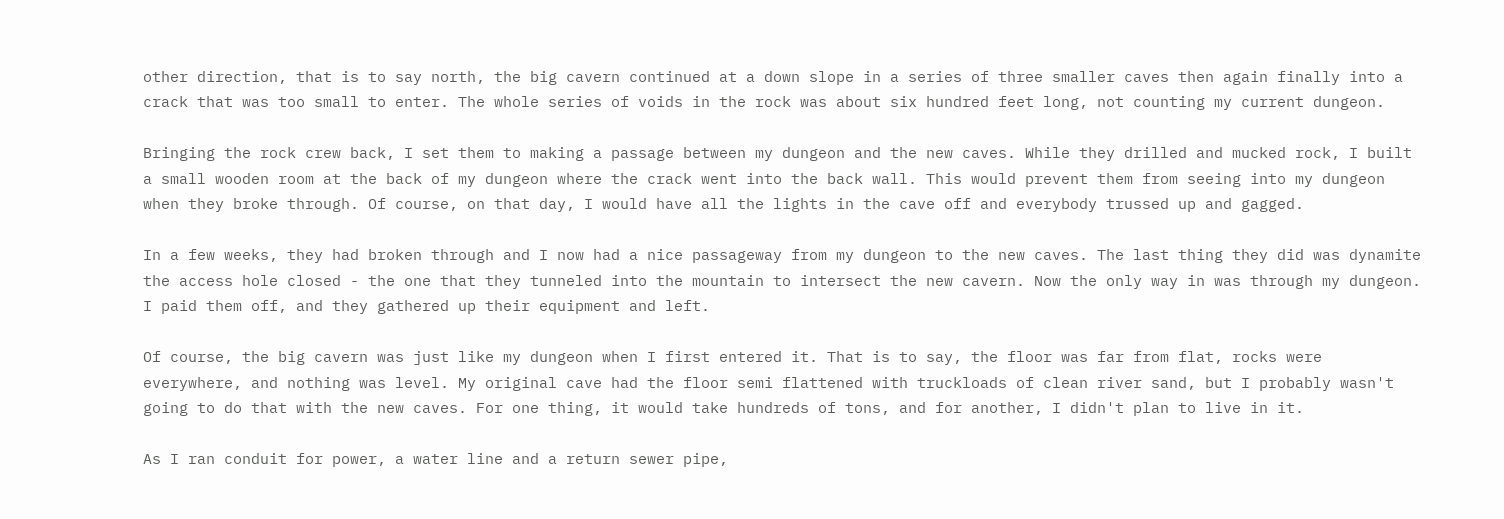other direction, that is to say north, the big cavern continued at a down slope in a series of three smaller caves then again finally into a crack that was too small to enter. The whole series of voids in the rock was about six hundred feet long, not counting my current dungeon.

Bringing the rock crew back, I set them to making a passage between my dungeon and the new caves. While they drilled and mucked rock, I built a small wooden room at the back of my dungeon where the crack went into the back wall. This would prevent them from seeing into my dungeon when they broke through. Of course, on that day, I would have all the lights in the cave off and everybody trussed up and gagged.

In a few weeks, they had broken through and I now had a nice passageway from my dungeon to the new caves. The last thing they did was dynamite the access hole closed - the one that they tunneled into the mountain to intersect the new cavern. Now the only way in was through my dungeon. I paid them off, and they gathered up their equipment and left.

Of course, the big cavern was just like my dungeon when I first entered it. That is to say, the floor was far from flat, rocks were everywhere, and nothing was level. My original cave had the floor semi flattened with truckloads of clean river sand, but I probably wasn't going to do that with the new caves. For one thing, it would take hundreds of tons, and for another, I didn't plan to live in it.

As I ran conduit for power, a water line and a return sewer pipe,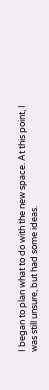I began to plan what to do with the new space. At this point, I was still unsure, but had some ideas.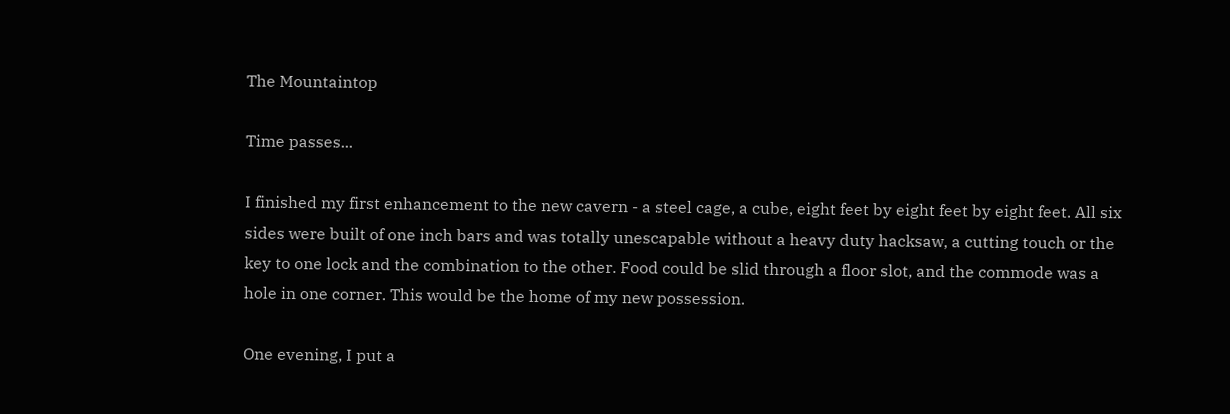The Mountaintop

Time passes...

I finished my first enhancement to the new cavern - a steel cage, a cube, eight feet by eight feet by eight feet. All six sides were built of one inch bars and was totally unescapable without a heavy duty hacksaw, a cutting touch or the key to one lock and the combination to the other. Food could be slid through a floor slot, and the commode was a hole in one corner. This would be the home of my new possession.

One evening, I put a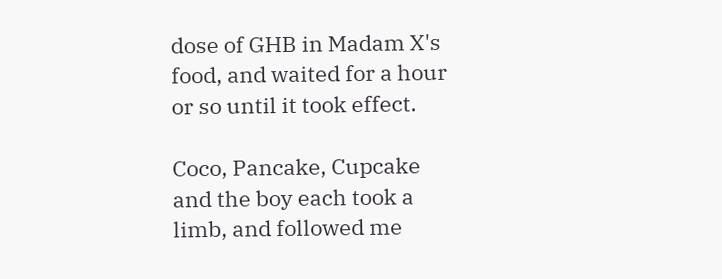dose of GHB in Madam X's food, and waited for a hour or so until it took effect.

Coco, Pancake, Cupcake and the boy each took a limb, and followed me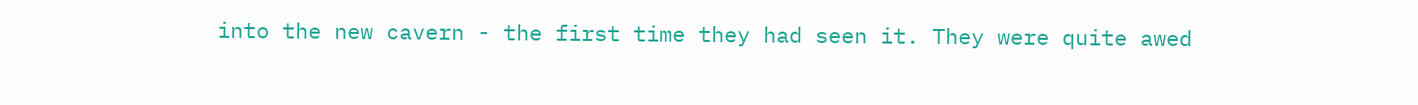into the new cavern - the first time they had seen it. They were quite awed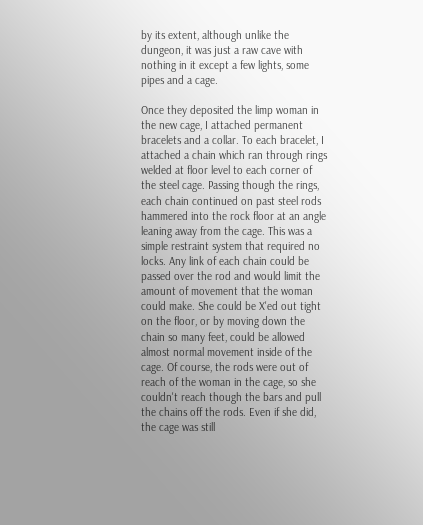by its extent, although unlike the dungeon, it was just a raw cave with nothing in it except a few lights, some pipes and a cage.

Once they deposited the limp woman in the new cage, I attached permanent bracelets and a collar. To each bracelet, I attached a chain which ran through rings welded at floor level to each corner of the steel cage. Passing though the rings, each chain continued on past steel rods hammered into the rock floor at an angle leaning away from the cage. This was a simple restraint system that required no locks. Any link of each chain could be passed over the rod and would limit the amount of movement that the woman could make. She could be X'ed out tight on the floor, or by moving down the chain so many feet, could be allowed almost normal movement inside of the cage. Of course, the rods were out of reach of the woman in the cage, so she couldn't reach though the bars and pull the chains off the rods. Even if she did, the cage was still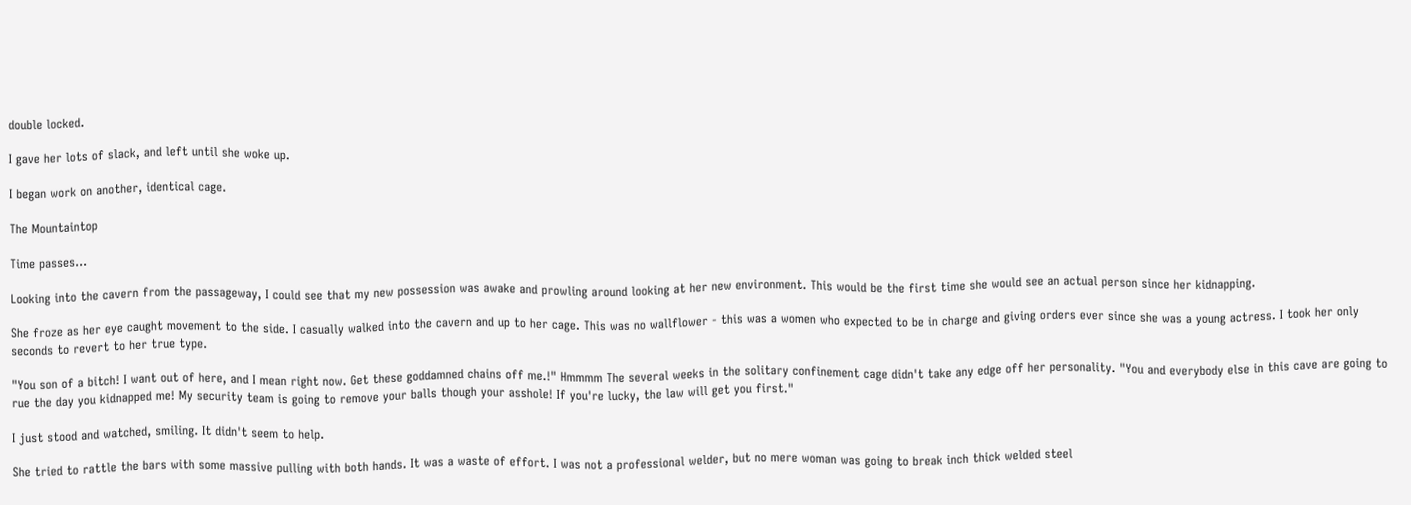double locked.

I gave her lots of slack, and left until she woke up.

I began work on another, identical cage.

The Mountaintop

Time passes...

Looking into the cavern from the passageway, I could see that my new possession was awake and prowling around looking at her new environment. This would be the first time she would see an actual person since her kidnapping.

She froze as her eye caught movement to the side. I casually walked into the cavern and up to her cage. This was no wallflower - this was a women who expected to be in charge and giving orders ever since she was a young actress. I took her only seconds to revert to her true type.

"You son of a bitch! I want out of here, and I mean right now. Get these goddamned chains off me.!" Hmmmm The several weeks in the solitary confinement cage didn't take any edge off her personality. "You and everybody else in this cave are going to rue the day you kidnapped me! My security team is going to remove your balls though your asshole! If you're lucky, the law will get you first."

I just stood and watched, smiling. It didn't seem to help.

She tried to rattle the bars with some massive pulling with both hands. It was a waste of effort. I was not a professional welder, but no mere woman was going to break inch thick welded steel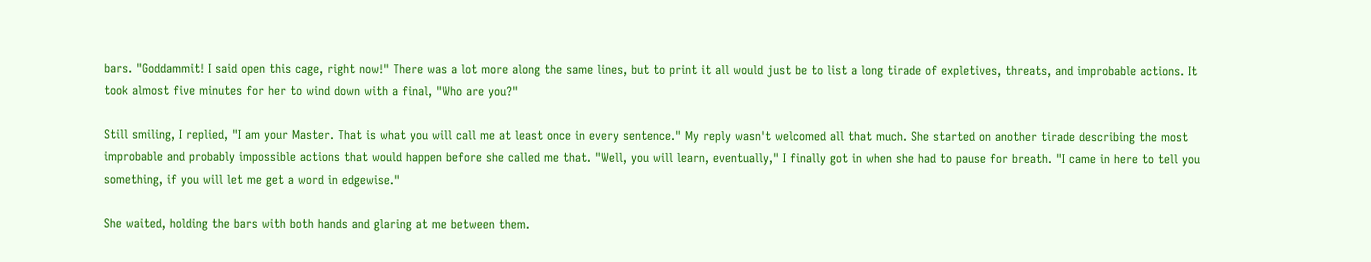bars. "Goddammit! I said open this cage, right now!" There was a lot more along the same lines, but to print it all would just be to list a long tirade of expletives, threats, and improbable actions. It took almost five minutes for her to wind down with a final, "Who are you?"

Still smiling, I replied, "I am your Master. That is what you will call me at least once in every sentence." My reply wasn't welcomed all that much. She started on another tirade describing the most improbable and probably impossible actions that would happen before she called me that. "Well, you will learn, eventually," I finally got in when she had to pause for breath. "I came in here to tell you something, if you will let me get a word in edgewise."

She waited, holding the bars with both hands and glaring at me between them.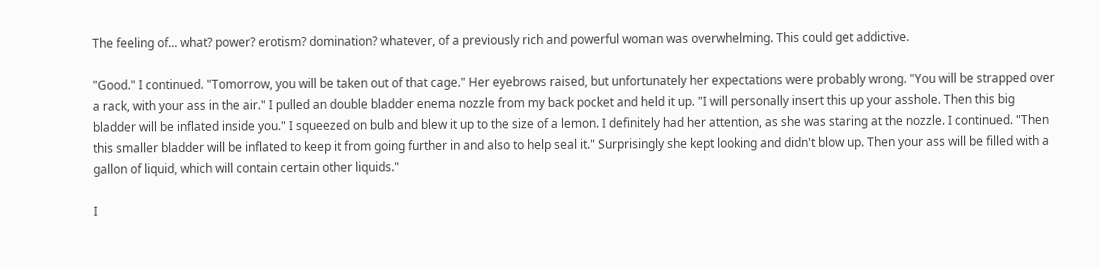The feeling of... what? power? erotism? domination? whatever, of a previously rich and powerful woman was overwhelming. This could get addictive.

"Good." I continued. "Tomorrow, you will be taken out of that cage." Her eyebrows raised, but unfortunately her expectations were probably wrong. "You will be strapped over a rack, with your ass in the air." I pulled an double bladder enema nozzle from my back pocket and held it up. "I will personally insert this up your asshole. Then this big bladder will be inflated inside you." I squeezed on bulb and blew it up to the size of a lemon. I definitely had her attention, as she was staring at the nozzle. I continued. "Then this smaller bladder will be inflated to keep it from going further in and also to help seal it." Surprisingly she kept looking and didn't blow up. Then your ass will be filled with a gallon of liquid, which will contain certain other liquids."

I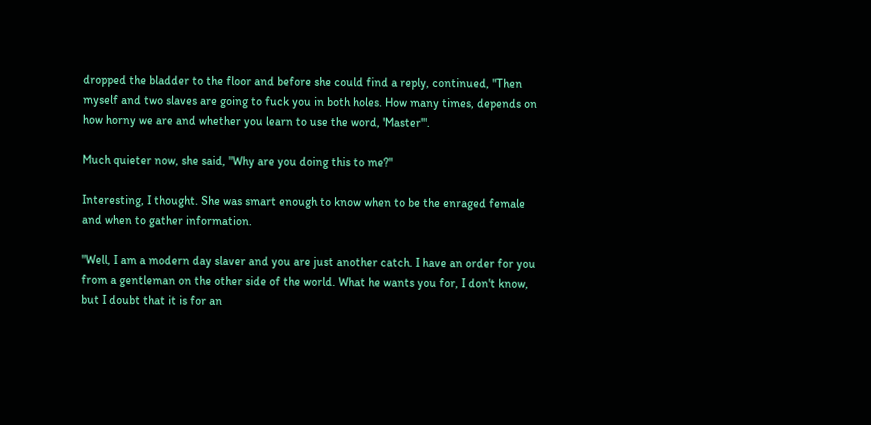dropped the bladder to the floor and before she could find a reply, continued, "Then myself and two slaves are going to fuck you in both holes. How many times, depends on how horny we are and whether you learn to use the word, 'Master'".

Much quieter now, she said, "Why are you doing this to me?"

Interesting, I thought. She was smart enough to know when to be the enraged female and when to gather information.

"Well, I am a modern day slaver and you are just another catch. I have an order for you from a gentleman on the other side of the world. What he wants you for, I don't know, but I doubt that it is for an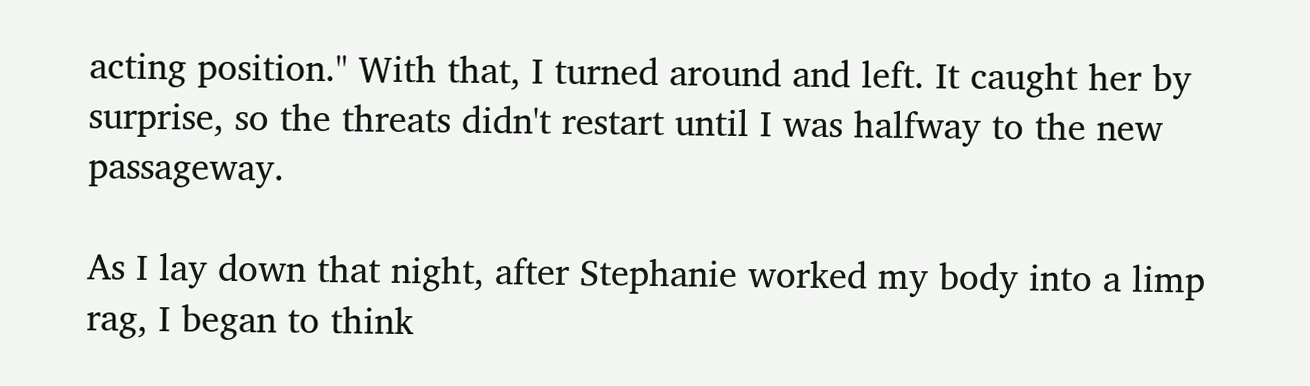acting position." With that, I turned around and left. It caught her by surprise, so the threats didn't restart until I was halfway to the new passageway.

As I lay down that night, after Stephanie worked my body into a limp rag, I began to think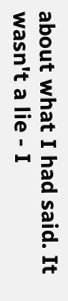about what I had said. It wasn't a lie - I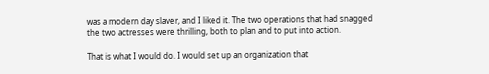was a modern day slaver, and I liked it. The two operations that had snagged the two actresses were thrilling, both to plan and to put into action.

That is what I would do. I would set up an organization that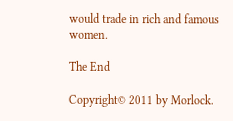would trade in rich and famous women.

The End

Copyright© 2011 by Morlock.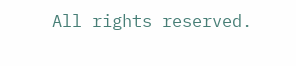All rights reserved.